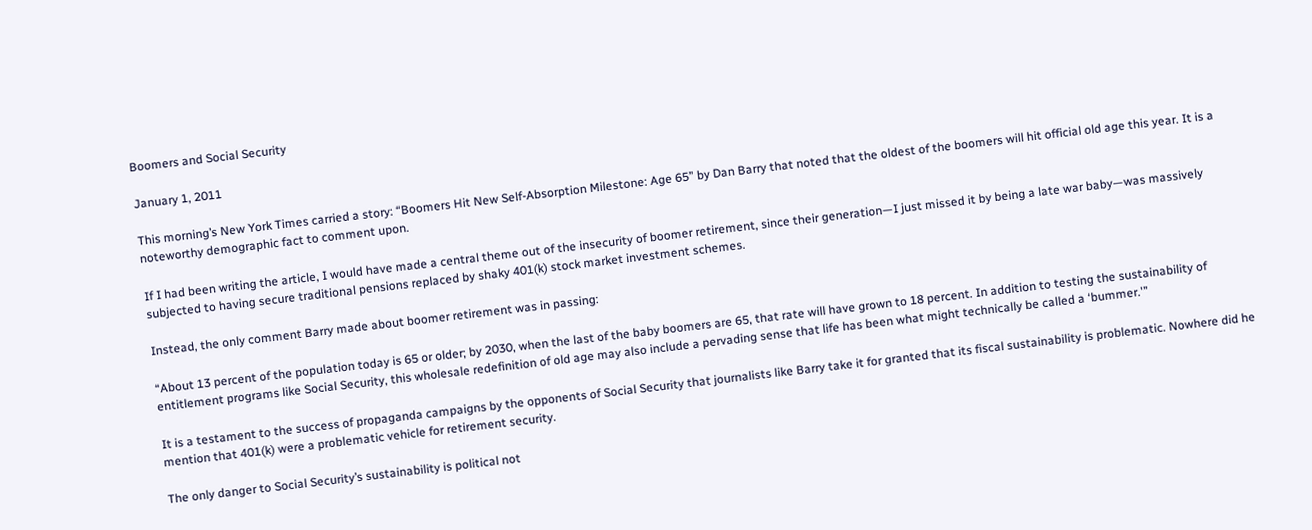Boomers and Social Security

January 1, 2011

This morning’s New York Times carried a story: “Boomers Hit New Self-Absorption Milestone: Age 65” by Dan Barry that noted that the oldest of the boomers will hit official old age this year. It is a noteworthy demographic fact to comment upon.

If I had been writing the article, I would have made a central theme out of the insecurity of boomer retirement, since their generation—I just missed it by being a late war baby—was massively subjected to having secure traditional pensions replaced by shaky 401(k) stock market investment schemes.

Instead, the only comment Barry made about boomer retirement was in passing:

“About 13 percent of the population today is 65 or older; by 2030, when the last of the baby boomers are 65, that rate will have grown to 18 percent. In addition to testing the sustainability of entitlement programs like Social Security, this wholesale redefinition of old age may also include a pervading sense that life has been what might technically be called a ‘bummer.'”

It is a testament to the success of propaganda campaigns by the opponents of Social Security that journalists like Barry take it for granted that its fiscal sustainability is problematic. Nowhere did he mention that 401(k) were a problematic vehicle for retirement security.

The only danger to Social Security’s sustainability is political not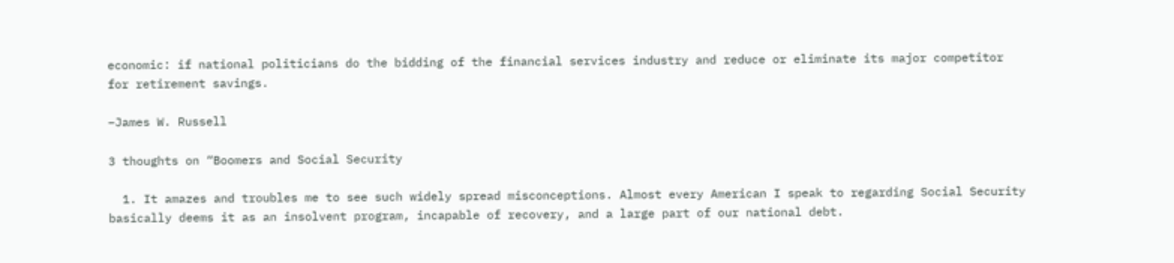economic: if national politicians do the bidding of the financial services industry and reduce or eliminate its major competitor for retirement savings.

–James W. Russell

3 thoughts on “Boomers and Social Security

  1. It amazes and troubles me to see such widely spread misconceptions. Almost every American I speak to regarding Social Security basically deems it as an insolvent program, incapable of recovery, and a large part of our national debt.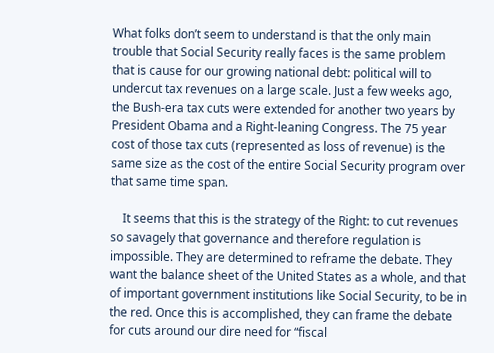What folks don’t seem to understand is that the only main trouble that Social Security really faces is the same problem that is cause for our growing national debt: political will to undercut tax revenues on a large scale. Just a few weeks ago, the Bush-era tax cuts were extended for another two years by President Obama and a Right-leaning Congress. The 75 year cost of those tax cuts (represented as loss of revenue) is the same size as the cost of the entire Social Security program over that same time span.

    It seems that this is the strategy of the Right: to cut revenues so savagely that governance and therefore regulation is impossible. They are determined to reframe the debate. They want the balance sheet of the United States as a whole, and that of important government institutions like Social Security, to be in the red. Once this is accomplished, they can frame the debate for cuts around our dire need for “fiscal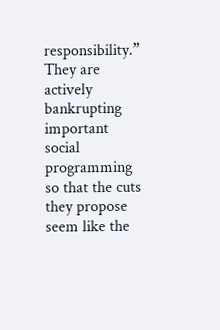responsibility.” They are actively bankrupting important social programming so that the cuts they propose seem like the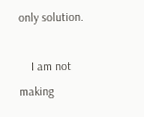only solution.

    I am not making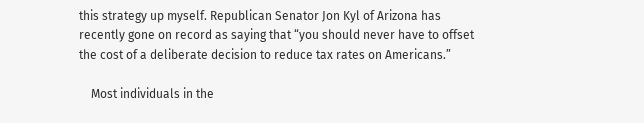this strategy up myself. Republican Senator Jon Kyl of Arizona has recently gone on record as saying that “you should never have to offset the cost of a deliberate decision to reduce tax rates on Americans.”

    Most individuals in the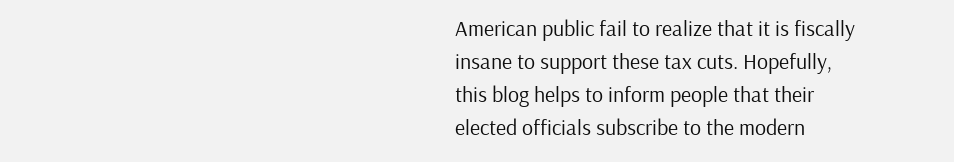American public fail to realize that it is fiscally insane to support these tax cuts. Hopefully, this blog helps to inform people that their elected officials subscribe to the modern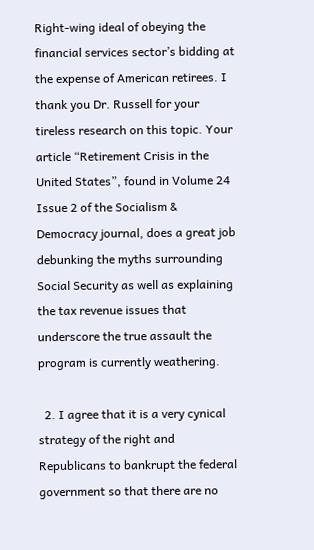Right-wing ideal of obeying the financial services sector’s bidding at the expense of American retirees. I thank you Dr. Russell for your tireless research on this topic. Your article “Retirement Crisis in the United States”, found in Volume 24 Issue 2 of the Socialism & Democracy journal, does a great job debunking the myths surrounding Social Security as well as explaining the tax revenue issues that underscore the true assault the program is currently weathering.

  2. I agree that it is a very cynical strategy of the right and Republicans to bankrupt the federal government so that there are no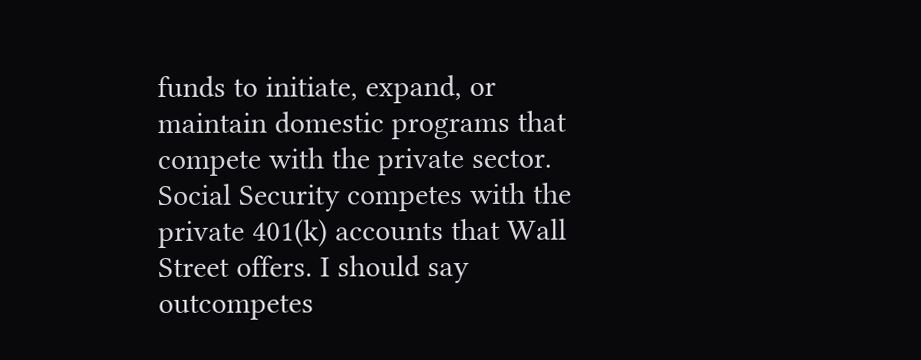funds to initiate, expand, or maintain domestic programs that compete with the private sector. Social Security competes with the private 401(k) accounts that Wall Street offers. I should say outcompetes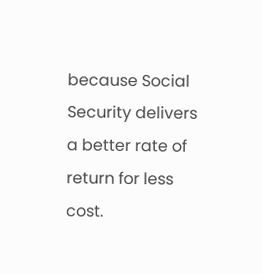because Social Security delivers a better rate of return for less cost.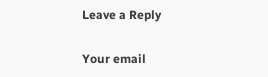Leave a Reply

Your email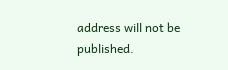address will not be published.